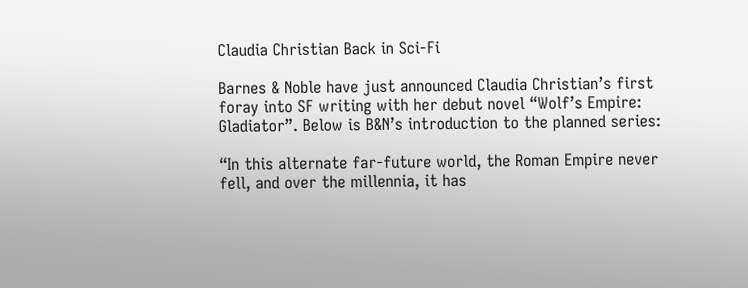Claudia Christian Back in Sci-Fi

Barnes & Noble have just announced Claudia Christian’s first foray into SF writing with her debut novel “Wolf’s Empire: Gladiator”. Below is B&N’s introduction to the planned series:

“In this alternate far-future world, the Roman Empire never fell, and over the millennia, it has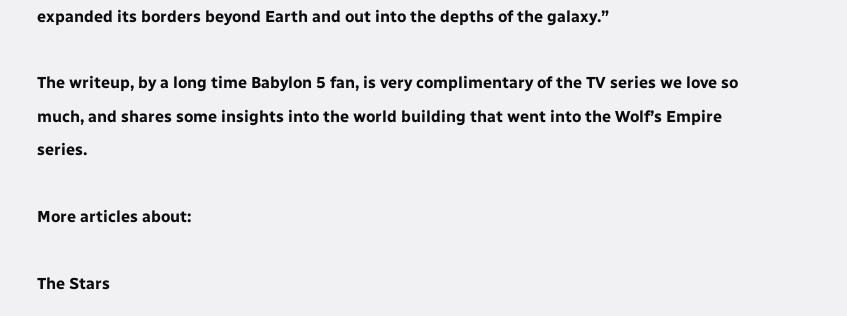expanded its borders beyond Earth and out into the depths of the galaxy.”

The writeup, by a long time Babylon 5 fan, is very complimentary of the TV series we love so much, and shares some insights into the world building that went into the Wolf’s Empire series.

More articles about:

The Stars